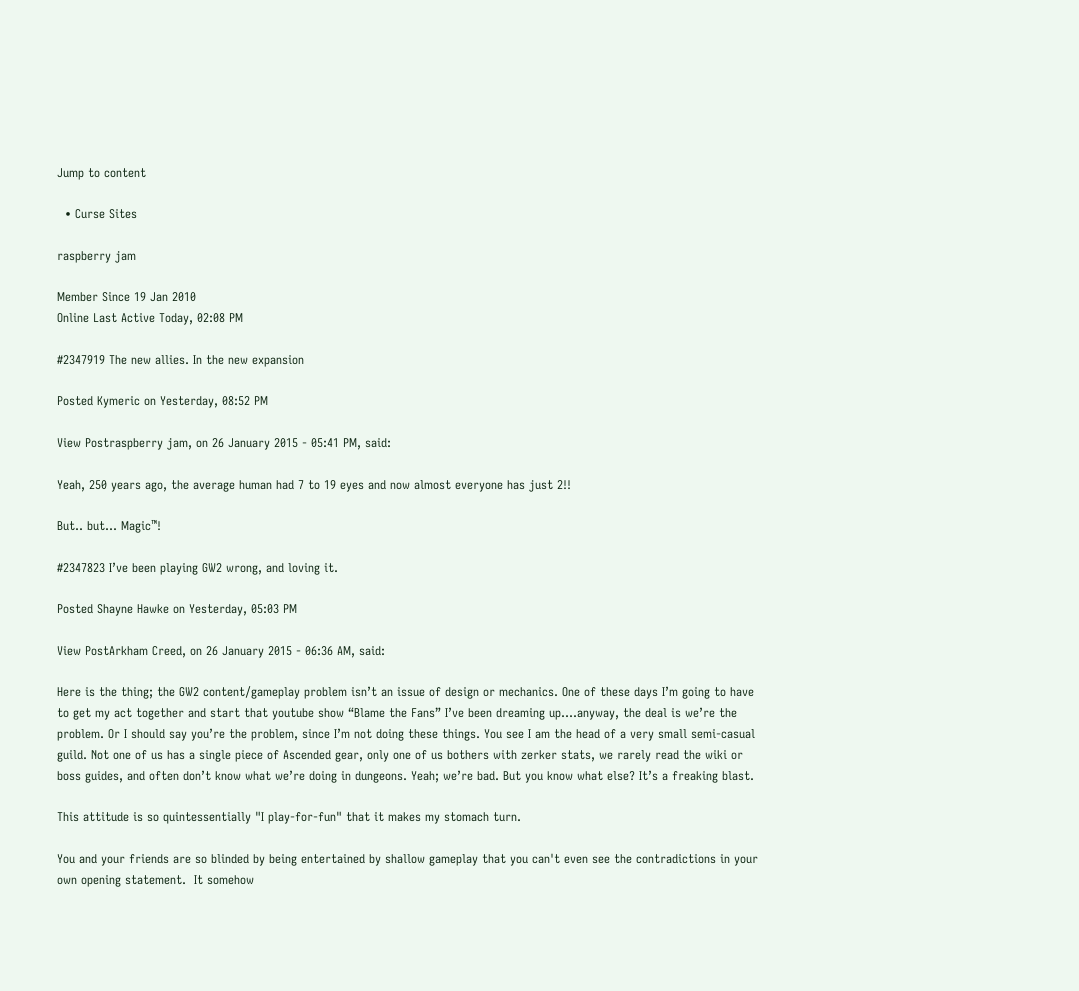Jump to content

  • Curse Sites

raspberry jam

Member Since 19 Jan 2010
Online Last Active Today, 02:08 PM

#2347919 The new allies. In the new expansion

Posted Kymeric on Yesterday, 08:52 PM

View Postraspberry jam, on 26 January 2015 - 05:41 PM, said:

Yeah, 250 years ago, the average human had 7 to 19 eyes and now almost everyone has just 2!!

But.. but... Magic™!

#2347823 I’ve been playing GW2 wrong, and loving it.

Posted Shayne Hawke on Yesterday, 05:03 PM

View PostArkham Creed, on 26 January 2015 - 06:36 AM, said:

Here is the thing; the GW2 content/gameplay problem isn’t an issue of design or mechanics. One of these days I’m going to have to get my act together and start that youtube show “Blame the Fans” I’ve been dreaming up….anyway, the deal is we’re the problem. Or I should say you’re the problem, since I’m not doing these things. You see I am the head of a very small semi-casual guild. Not one of us has a single piece of Ascended gear, only one of us bothers with zerker stats, we rarely read the wiki or boss guides, and often don’t know what we’re doing in dungeons. Yeah; we’re bad. But you know what else? It’s a freaking blast.

This attitude is so quintessentially "I play-for-fun" that it makes my stomach turn.

You and your friends are so blinded by being entertained by shallow gameplay that you can't even see the contradictions in your own opening statement.  It somehow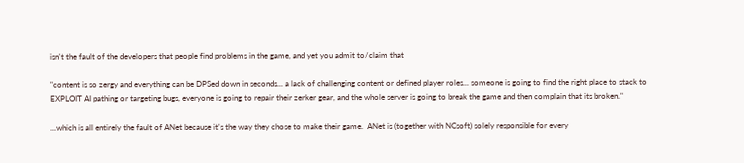isn't the fault of the developers that people find problems in the game, and yet you admit to/claim that

"content is so zergy and everything can be DPSed down in seconds... a lack of challenging content or defined player roles... someone is going to find the right place to stack to EXPLOIT AI pathing or targeting bugs, everyone is going to repair their zerker gear, and the whole server is going to break the game and then complain that its broken."

...which is all entirely the fault of ANet because it's the way they chose to make their game.  ANet is (together with NCsoft) solely responsible for every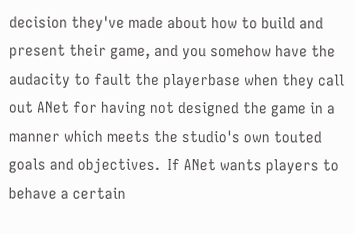decision they've made about how to build and present their game, and you somehow have the audacity to fault the playerbase when they call out ANet for having not designed the game in a manner which meets the studio's own touted goals and objectives.  If ANet wants players to behave a certain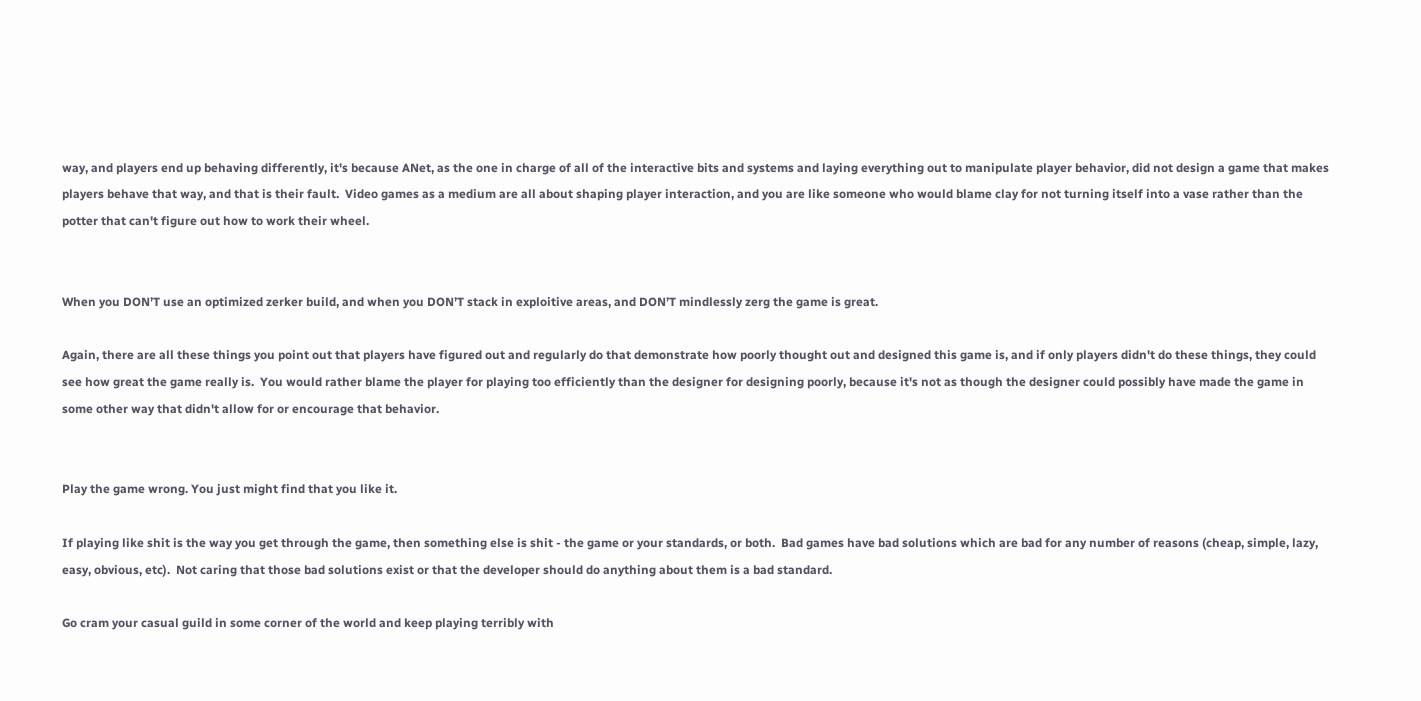way, and players end up behaving differently, it's because ANet, as the one in charge of all of the interactive bits and systems and laying everything out to manipulate player behavior, did not design a game that makes players behave that way, and that is their fault.  Video games as a medium are all about shaping player interaction, and you are like someone who would blame clay for not turning itself into a vase rather than the potter that can't figure out how to work their wheel.


When you DON’T use an optimized zerker build, and when you DON’T stack in exploitive areas, and DON’T mindlessly zerg the game is great.

Again, there are all these things you point out that players have figured out and regularly do that demonstrate how poorly thought out and designed this game is, and if only players didn't do these things, they could see how great the game really is.  You would rather blame the player for playing too efficiently than the designer for designing poorly, because it's not as though the designer could possibly have made the game in some other way that didn't allow for or encourage that behavior.


Play the game wrong. You just might find that you like it.

If playing like shit is the way you get through the game, then something else is shit - the game or your standards, or both.  Bad games have bad solutions which are bad for any number of reasons (cheap, simple, lazy, easy, obvious, etc).  Not caring that those bad solutions exist or that the developer should do anything about them is a bad standard.

Go cram your casual guild in some corner of the world and keep playing terribly with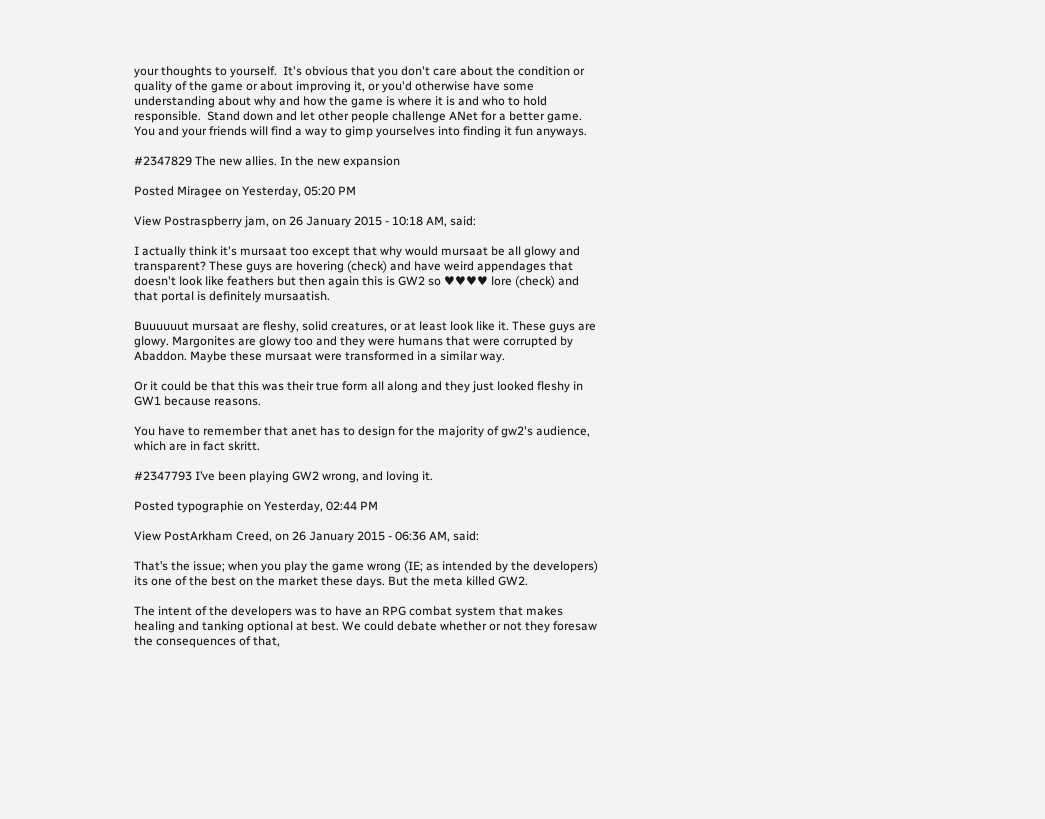your thoughts to yourself.  It's obvious that you don't care about the condition or quality of the game or about improving it, or you'd otherwise have some understanding about why and how the game is where it is and who to hold responsible.  Stand down and let other people challenge ANet for a better game.  You and your friends will find a way to gimp yourselves into finding it fun anyways.

#2347829 The new allies. In the new expansion

Posted Miragee on Yesterday, 05:20 PM

View Postraspberry jam, on 26 January 2015 - 10:18 AM, said:

I actually think it's mursaat too except that why would mursaat be all glowy and transparent? These guys are hovering (check) and have weird appendages that doesn't look like feathers but then again this is GW2 so ♥♥♥♥ lore (check) and that portal is definitely mursaatish.

Buuuuuut mursaat are fleshy, solid creatures, or at least look like it. These guys are glowy. Margonites are glowy too and they were humans that were corrupted by Abaddon. Maybe these mursaat were transformed in a similar way.

Or it could be that this was their true form all along and they just looked fleshy in GW1 because reasons.

You have to remember that anet has to design for the majority of gw2's audience, which are in fact skritt.

#2347793 I’ve been playing GW2 wrong, and loving it.

Posted typographie on Yesterday, 02:44 PM

View PostArkham Creed, on 26 January 2015 - 06:36 AM, said:

That’s the issue; when you play the game wrong (IE; as intended by the developers) its one of the best on the market these days. But the meta killed GW2.

The intent of the developers was to have an RPG combat system that makes healing and tanking optional at best. We could debate whether or not they foresaw the consequences of that,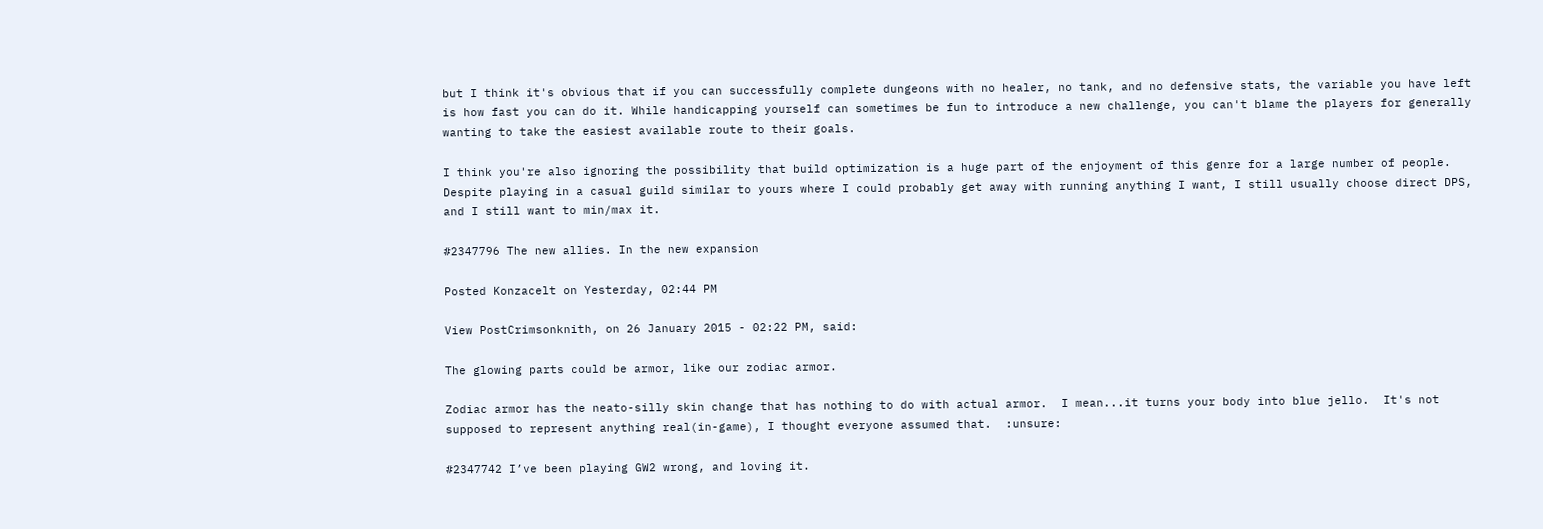but I think it's obvious that if you can successfully complete dungeons with no healer, no tank, and no defensive stats, the variable you have left is how fast you can do it. While handicapping yourself can sometimes be fun to introduce a new challenge, you can't blame the players for generally wanting to take the easiest available route to their goals.

I think you're also ignoring the possibility that build optimization is a huge part of the enjoyment of this genre for a large number of people. Despite playing in a casual guild similar to yours where I could probably get away with running anything I want, I still usually choose direct DPS, and I still want to min/max it.

#2347796 The new allies. In the new expansion

Posted Konzacelt on Yesterday, 02:44 PM

View PostCrimsonknith, on 26 January 2015 - 02:22 PM, said:

The glowing parts could be armor, like our zodiac armor.

Zodiac armor has the neato-silly skin change that has nothing to do with actual armor.  I mean...it turns your body into blue jello.  It's not supposed to represent anything real(in-game), I thought everyone assumed that.  :unsure:

#2347742 I’ve been playing GW2 wrong, and loving it.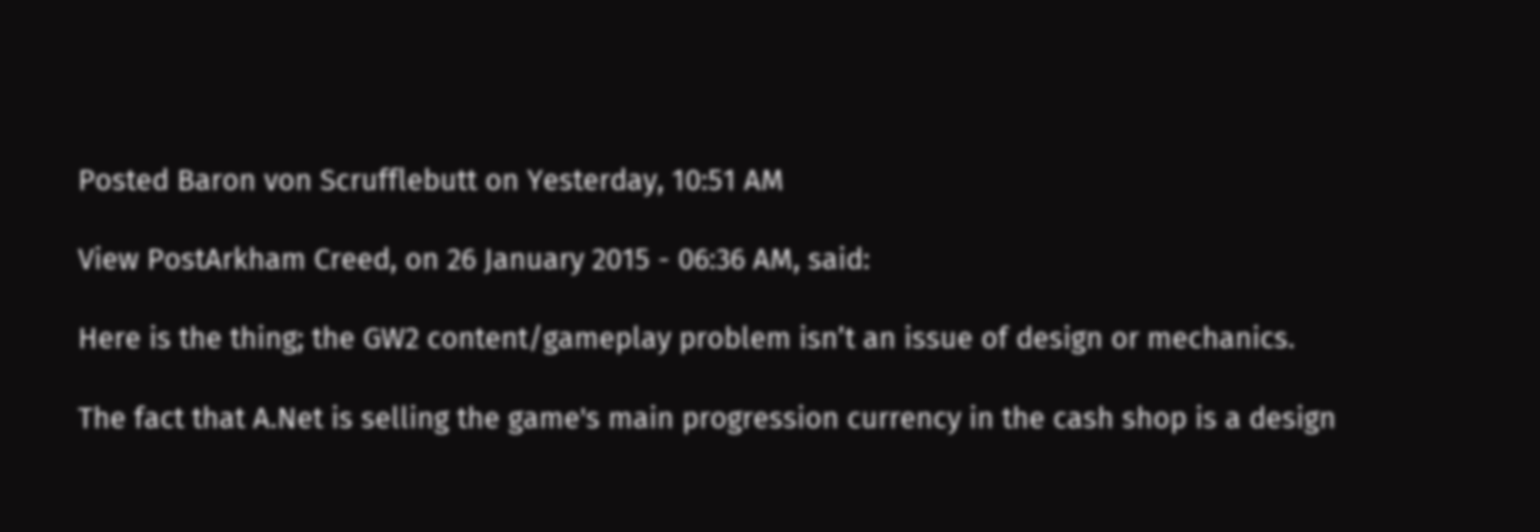Posted Baron von Scrufflebutt on Yesterday, 10:51 AM

View PostArkham Creed, on 26 January 2015 - 06:36 AM, said:

Here is the thing; the GW2 content/gameplay problem isn’t an issue of design or mechanics.

The fact that A.Net is selling the game's main progression currency in the cash shop is a design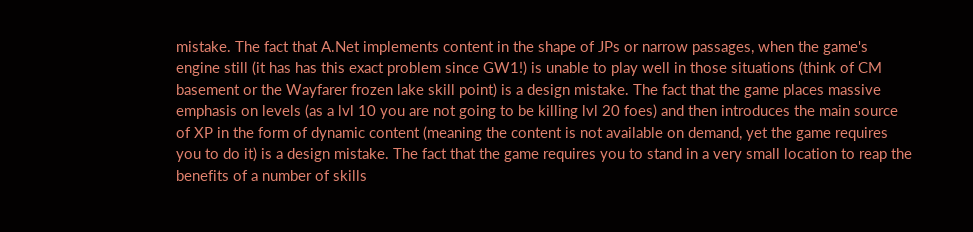mistake. The fact that A.Net implements content in the shape of JPs or narrow passages, when the game's engine still (it has has this exact problem since GW1!) is unable to play well in those situations (think of CM basement or the Wayfarer frozen lake skill point) is a design mistake. The fact that the game places massive emphasis on levels (as a lvl 10 you are not going to be killing lvl 20 foes) and then introduces the main source of XP in the form of dynamic content (meaning the content is not available on demand, yet the game requires you to do it) is a design mistake. The fact that the game requires you to stand in a very small location to reap the benefits of a number of skills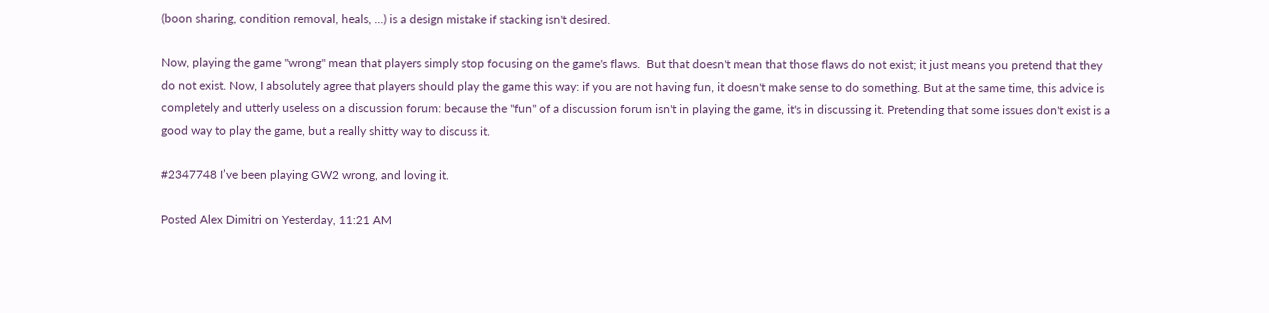(boon sharing, condition removal, heals, ...) is a design mistake if stacking isn't desired.

Now, playing the game "wrong" mean that players simply stop focusing on the game's flaws.  But that doesn't mean that those flaws do not exist; it just means you pretend that they do not exist. Now, I absolutely agree that players should play the game this way: if you are not having fun, it doesn't make sense to do something. But at the same time, this advice is completely and utterly useless on a discussion forum: because the "fun" of a discussion forum isn't in playing the game, it's in discussing it. Pretending that some issues don't exist is a good way to play the game, but a really shitty way to discuss it.

#2347748 I’ve been playing GW2 wrong, and loving it.

Posted Alex Dimitri on Yesterday, 11:21 AM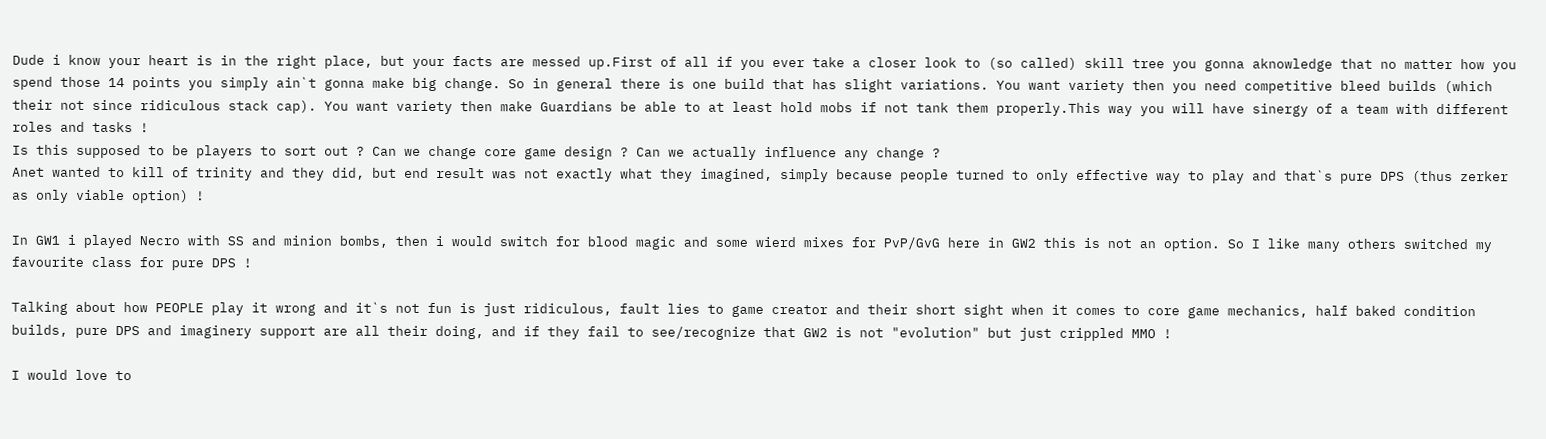Dude i know your heart is in the right place, but your facts are messed up.First of all if you ever take a closer look to (so called) skill tree you gonna aknowledge that no matter how you spend those 14 points you simply ain`t gonna make big change. So in general there is one build that has slight variations. You want variety then you need competitive bleed builds (which their not since ridiculous stack cap). You want variety then make Guardians be able to at least hold mobs if not tank them properly.This way you will have sinergy of a team with different roles and tasks !
Is this supposed to be players to sort out ? Can we change core game design ? Can we actually influence any change ?
Anet wanted to kill of trinity and they did, but end result was not exactly what they imagined, simply because people turned to only effective way to play and that`s pure DPS (thus zerker as only viable option) !

In GW1 i played Necro with SS and minion bombs, then i would switch for blood magic and some wierd mixes for PvP/GvG here in GW2 this is not an option. So I like many others switched my favourite class for pure DPS !

Talking about how PEOPLE play it wrong and it`s not fun is just ridiculous, fault lies to game creator and their short sight when it comes to core game mechanics, half baked condition builds, pure DPS and imaginery support are all their doing, and if they fail to see/recognize that GW2 is not "evolution" but just crippled MMO !

I would love to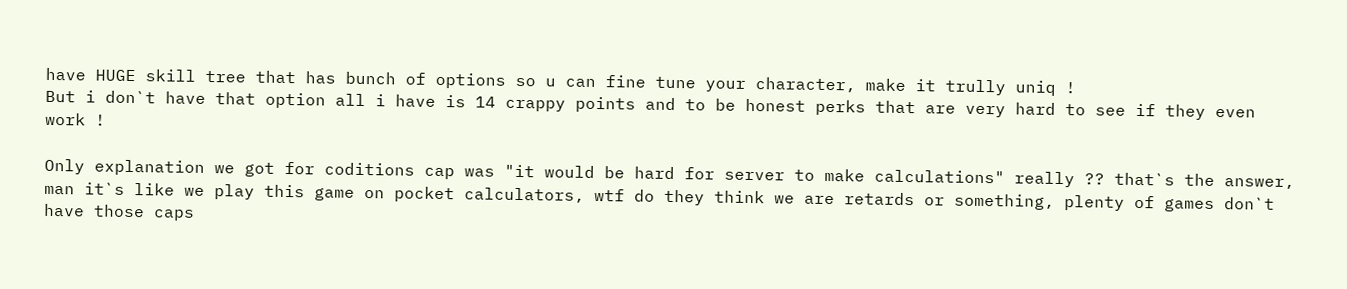have HUGE skill tree that has bunch of options so u can fine tune your character, make it trully uniq !
But i don`t have that option all i have is 14 crappy points and to be honest perks that are very hard to see if they even work !

Only explanation we got for coditions cap was "it would be hard for server to make calculations" really ?? that`s the answer, man it`s like we play this game on pocket calculators, wtf do they think we are retards or something, plenty of games don`t have those caps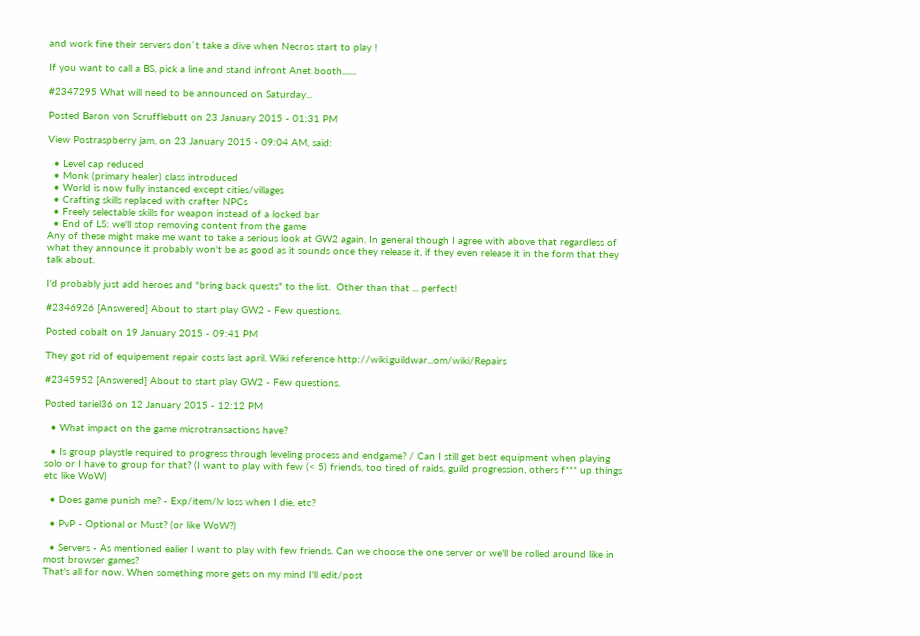and work fine their servers don`t take a dive when Necros start to play !

If you want to call a BS, pick a line and stand infront Anet booth.......

#2347295 What will need to be announced on Saturday...

Posted Baron von Scrufflebutt on 23 January 2015 - 01:31 PM

View Postraspberry jam, on 23 January 2015 - 09:04 AM, said:

  • Level cap reduced
  • Monk (primary healer) class introduced
  • World is now fully instanced except cities/villages
  • Crafting skills replaced with crafter NPCs
  • Freely selectable skills for weapon instead of a locked bar
  • End of LS: we'll stop removing content from the game
Any of these might make me want to take a serious look at GW2 again. In general though I agree with above that regardless of what they announce it probably won't be as good as it sounds once they release it, if they even release it in the form that they talk about.

I'd probably just add heroes and "bring back quests" to the list.  Other than that ... perfect!

#2346926 [Answered] About to start play GW2 - Few questions.

Posted cobalt on 19 January 2015 - 09:41 PM

They got rid of equipement repair costs last april. Wiki reference http://wiki.guildwar...om/wiki/Repairs

#2345952 [Answered] About to start play GW2 - Few questions.

Posted tariel36 on 12 January 2015 - 12:12 PM

  • What impact on the game microtransactions have?

  • Is group playstle required to progress through leveling process and endgame? / Can I still get best equipment when playing solo or I have to group for that? (I want to play with few (< 5) friends, too tired of raids, guild progression, others f*** up things etc like WoW)

  • Does game punish me? - Exp/item/lv loss when I die, etc?

  • PvP - Optional or Must? (or like WoW?)

  • Servers - As mentioned ealier I want to play with few friends. Can we choose the one server or we'll be rolled around like in most browser games?
That's all for now. When something more gets on my mind I'll edit/post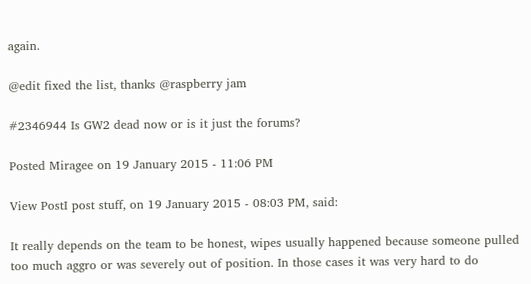again.

@edit fixed the list, thanks @raspberry jam

#2346944 Is GW2 dead now or is it just the forums?

Posted Miragee on 19 January 2015 - 11:06 PM

View PostI post stuff, on 19 January 2015 - 08:03 PM, said:

It really depends on the team to be honest, wipes usually happened because someone pulled too much aggro or was severely out of position. In those cases it was very hard to do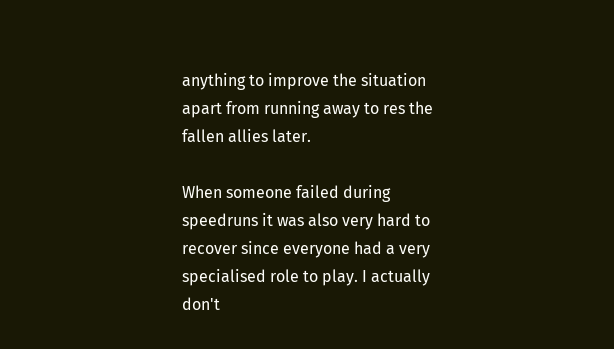anything to improve the situation apart from running away to res the fallen allies later.

When someone failed during speedruns it was also very hard to recover since everyone had a very specialised role to play. I actually don't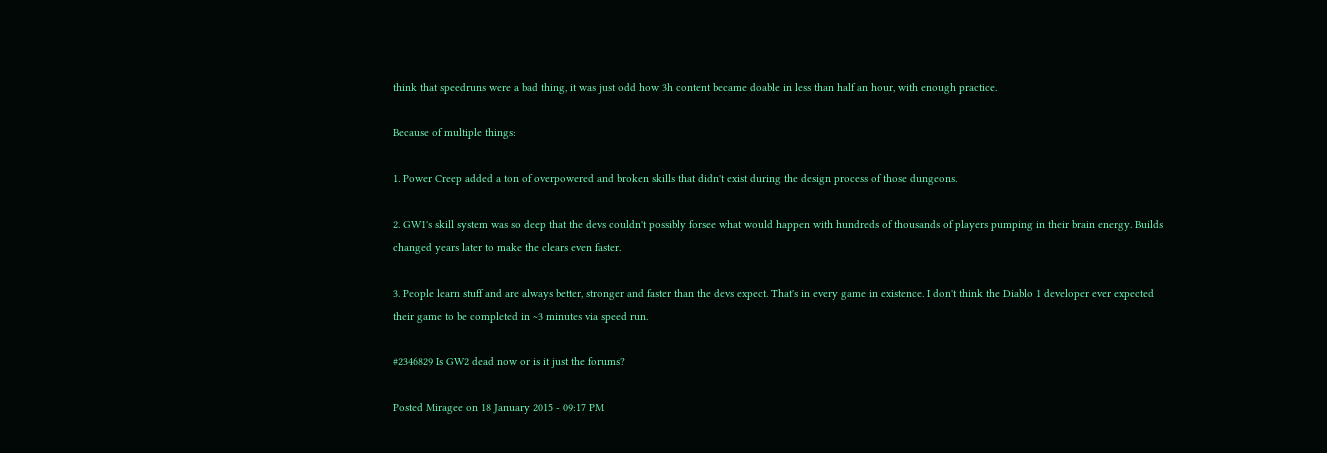think that speedruns were a bad thing, it was just odd how 3h content became doable in less than half an hour, with enough practice.

Because of multiple things:

1. Power Creep added a ton of overpowered and broken skills that didn't exist during the design process of those dungeons.

2. GW1's skill system was so deep that the devs couldn't possibly forsee what would happen with hundreds of thousands of players pumping in their brain energy. Builds changed years later to make the clears even faster.

3. People learn stuff and are always better, stronger and faster than the devs expect. That's in every game in existence. I don't think the Diablo 1 developer ever expected their game to be completed in ~3 minutes via speed run.

#2346829 Is GW2 dead now or is it just the forums?

Posted Miragee on 18 January 2015 - 09:17 PM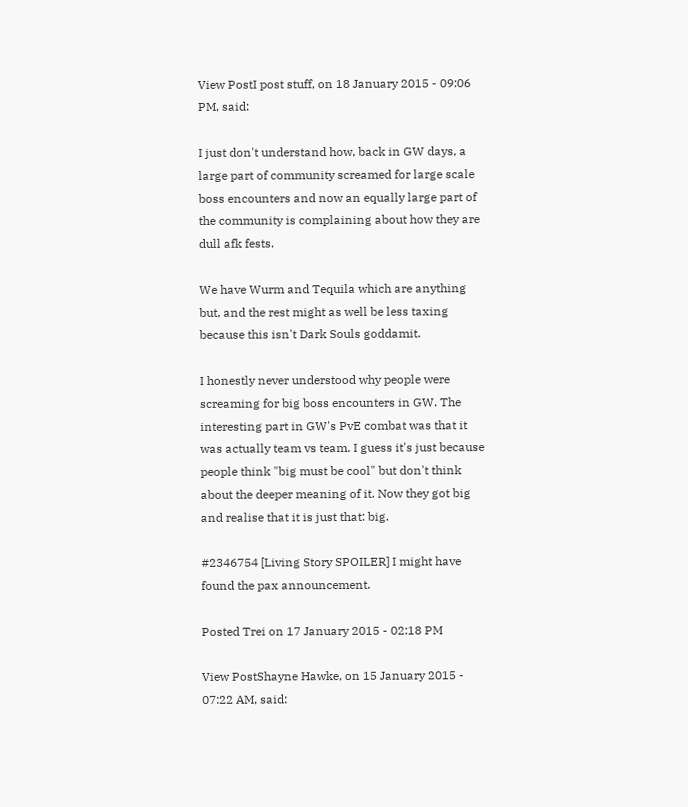View PostI post stuff, on 18 January 2015 - 09:06 PM, said:

I just don't understand how, back in GW days, a large part of community screamed for large scale boss encounters and now an equally large part of the community is complaining about how they are dull afk fests.

We have Wurm and Tequila which are anything but, and the rest might as well be less taxing because this isn't Dark Souls goddamit.

I honestly never understood why people were screaming for big boss encounters in GW. The interesting part in GW's PvE combat was that it was actually team vs team. I guess it's just because people think "big must be cool" but don't think about the deeper meaning of it. Now they got big and realise that it is just that: big.

#2346754 [Living Story SPOILER] I might have found the pax announcement.

Posted Trei on 17 January 2015 - 02:18 PM

View PostShayne Hawke, on 15 January 2015 - 07:22 AM, said: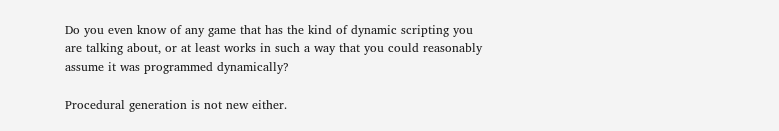Do you even know of any game that has the kind of dynamic scripting you are talking about, or at least works in such a way that you could reasonably assume it was programmed dynamically?

Procedural generation is not new either.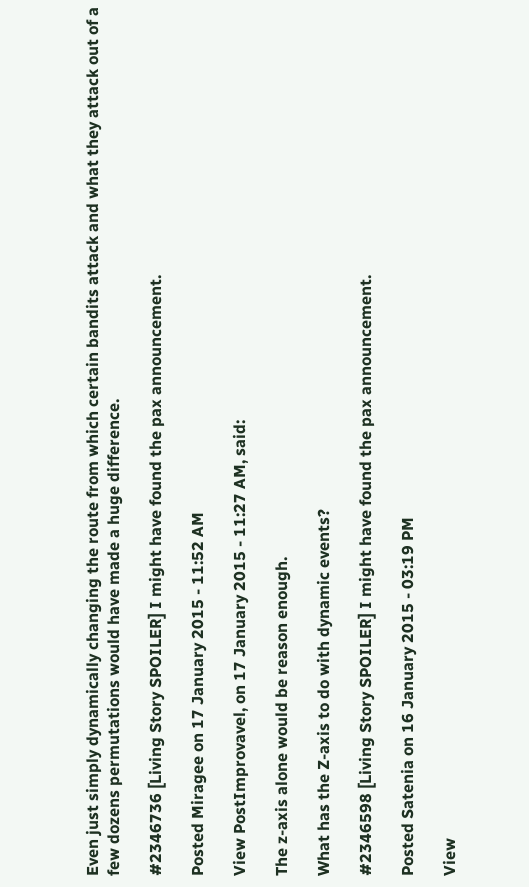Even just simply dynamically changing the route from which certain bandits attack and what they attack out of a few dozens permutations would have made a huge difference.

#2346736 [Living Story SPOILER] I might have found the pax announcement.

Posted Miragee on 17 January 2015 - 11:52 AM

View PostImprovavel, on 17 January 2015 - 11:27 AM, said:

The z-axis alone would be reason enough.

What has the Z-axis to do with dynamic events?

#2346598 [Living Story SPOILER] I might have found the pax announcement.

Posted Satenia on 16 January 2015 - 03:19 PM

View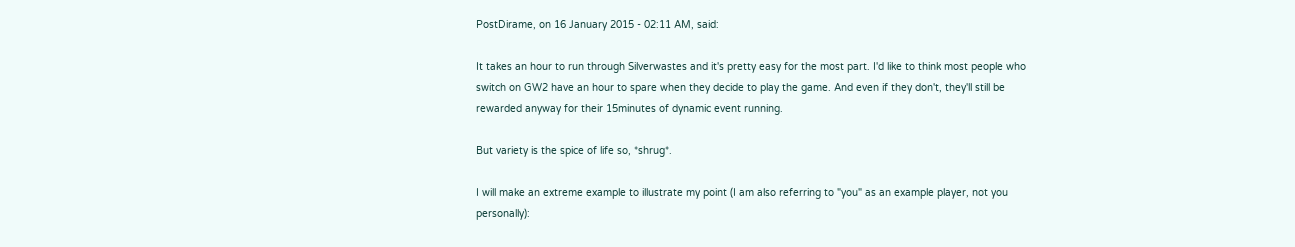PostDirame, on 16 January 2015 - 02:11 AM, said:

It takes an hour to run through Silverwastes and it's pretty easy for the most part. I'd like to think most people who switch on GW2 have an hour to spare when they decide to play the game. And even if they don't, they'll still be rewarded anyway for their 15minutes of dynamic event running.

But variety is the spice of life so, *shrug*.

I will make an extreme example to illustrate my point (I am also referring to "you" as an example player, not you personally):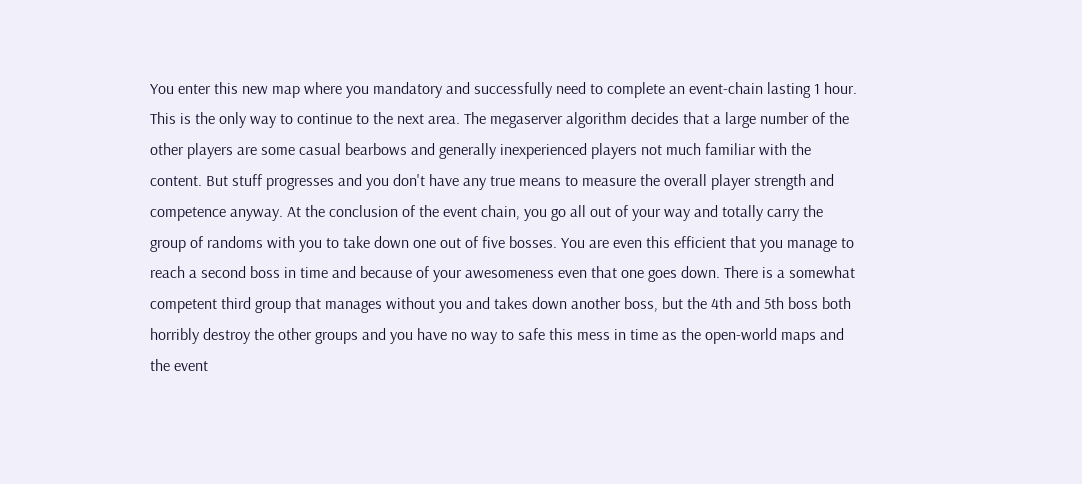You enter this new map where you mandatory and successfully need to complete an event-chain lasting 1 hour. This is the only way to continue to the next area. The megaserver algorithm decides that a large number of the other players are some casual bearbows and generally inexperienced players not much familiar with the content. But stuff progresses and you don't have any true means to measure the overall player strength and competence anyway. At the conclusion of the event chain, you go all out of your way and totally carry the group of randoms with you to take down one out of five bosses. You are even this efficient that you manage to reach a second boss in time and because of your awesomeness even that one goes down. There is a somewhat competent third group that manages without you and takes down another boss, but the 4th and 5th boss both horribly destroy the other groups and you have no way to safe this mess in time as the open-world maps and the event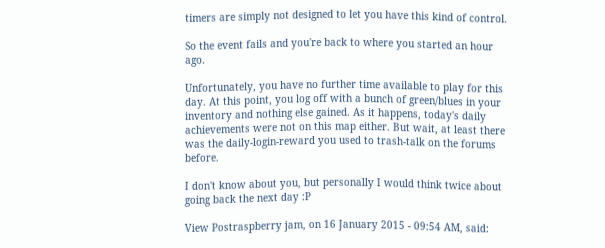timers are simply not designed to let you have this kind of control.

So the event fails and you're back to where you started an hour ago.

Unfortunately, you have no further time available to play for this day. At this point, you log off with a bunch of green/blues in your inventory and nothing else gained. As it happens, today's daily achievements were not on this map either. But wait, at least there was the daily-login-reward you used to trash-talk on the forums before.

I don't know about you, but personally I would think twice about going back the next day :P

View Postraspberry jam, on 16 January 2015 - 09:54 AM, said: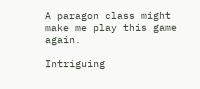A paragon class might make me play this game again.

Intriguing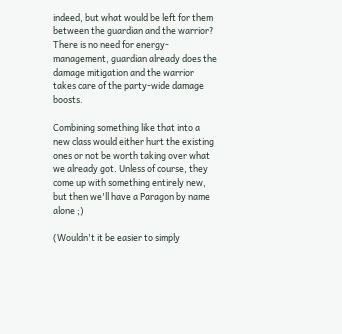indeed, but what would be left for them between the guardian and the warrior? There is no need for energy-management, guardian already does the damage mitigation and the warrior takes care of the party-wide damage boosts.

Combining something like that into a new class would either hurt the existing ones or not be worth taking over what we already got. Unless of course, they come up with something entirely new, but then we'll have a Paragon by name alone ;)

(Wouldn't it be easier to simply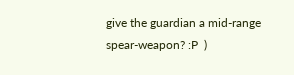give the guardian a mid-range spear-weapon? :P  )